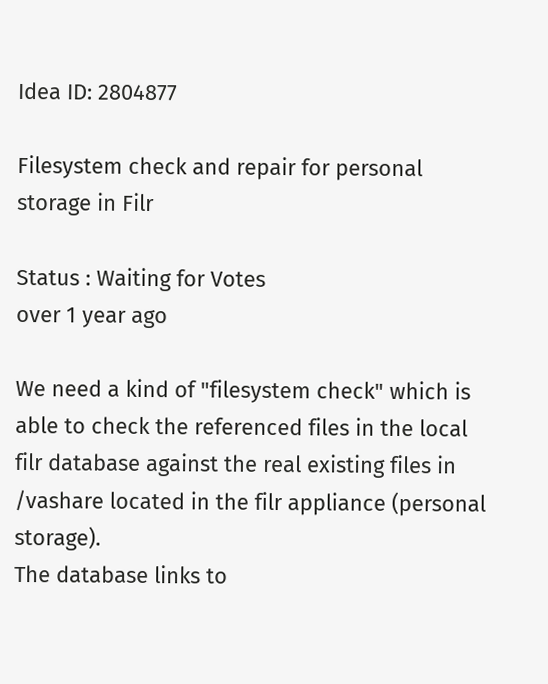Idea ID: 2804877

Filesystem check and repair for personal storage in Filr

Status : Waiting for Votes
over 1 year ago

We need a kind of "filesystem check" which is able to check the referenced files in the local filr database against the real existing files in /vashare located in the filr appliance (personal storage).
The database links to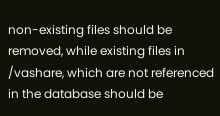non-existing files should be removed, while existing files in /vashare, which are not referenced in the database should be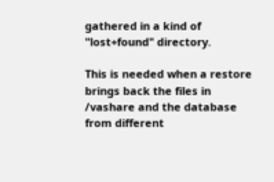gathered in a kind of "lost+found" directory.

This is needed when a restore brings back the files in /vashare and the database from different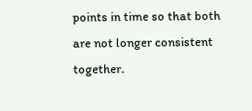points in time so that both are not longer consistent together.